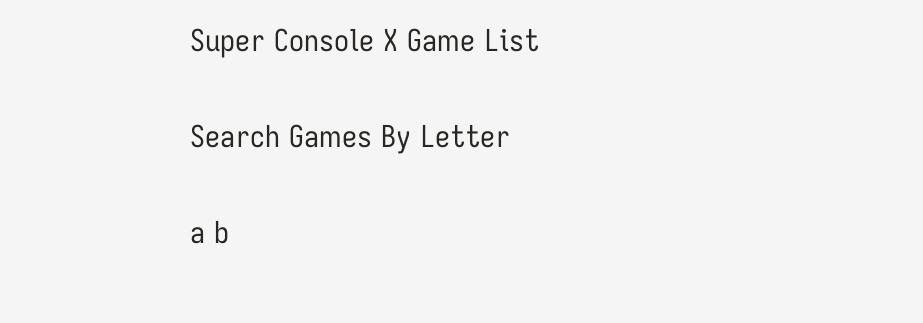Super Console X Game List

Search Games By Letter

a b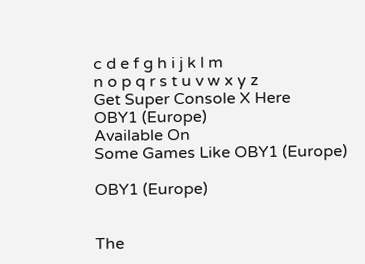c d e f g h i j k l m
n o p q r s t u v w x y z
Get Super Console X Here
OBY1 (Europe)
Available On
Some Games Like OBY1 (Europe)

OBY1 (Europe)


The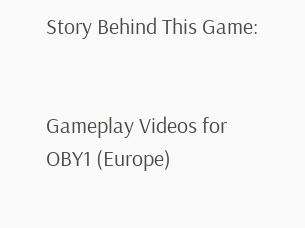Story Behind This Game:


Gameplay Videos for OBY1 (Europe)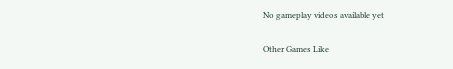No gameplay videos available yet

Other Games Like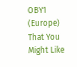OBY1 (Europe) That You Might Like